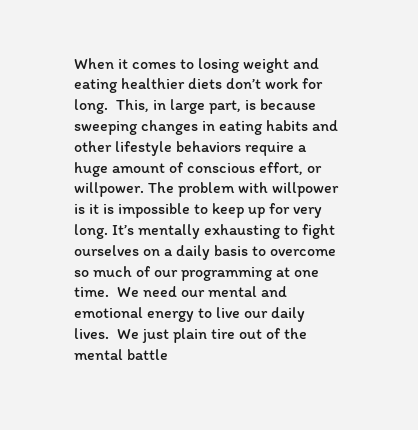When it comes to losing weight and eating healthier diets don’t work for long.  This, in large part, is because sweeping changes in eating habits and other lifestyle behaviors require a huge amount of conscious effort, or willpower. The problem with willpower is it is impossible to keep up for very long. It’s mentally exhausting to fight ourselves on a daily basis to overcome so much of our programming at one time.  We need our mental and emotional energy to live our daily lives.  We just plain tire out of the mental battle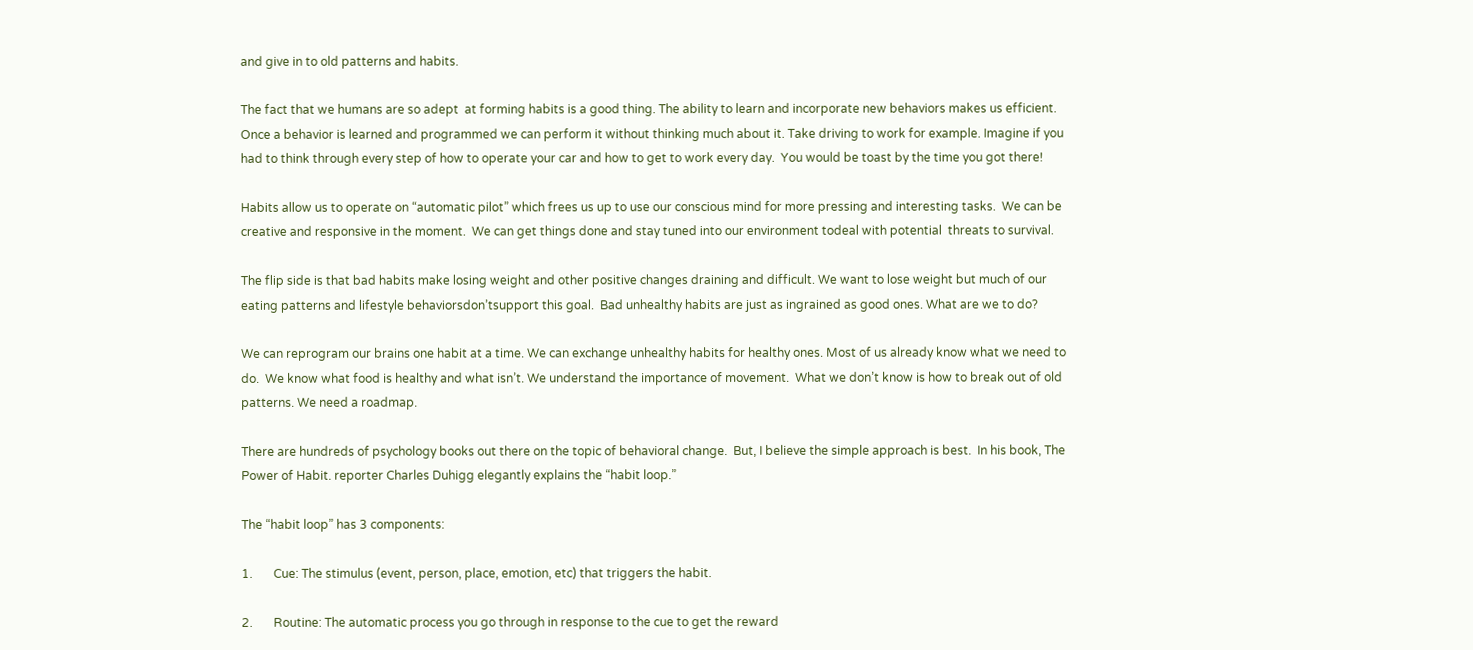and give in to old patterns and habits.

The fact that we humans are so adept  at forming habits is a good thing. The ability to learn and incorporate new behaviors makes us efficient.  Once a behavior is learned and programmed we can perform it without thinking much about it. Take driving to work for example. Imagine if you had to think through every step of how to operate your car and how to get to work every day.  You would be toast by the time you got there!

Habits allow us to operate on “automatic pilot” which frees us up to use our conscious mind for more pressing and interesting tasks.  We can be creative and responsive in the moment.  We can get things done and stay tuned into our environment todeal with potential  threats to survival.

The flip side is that bad habits make losing weight and other positive changes draining and difficult. We want to lose weight but much of our eating patterns and lifestyle behaviorsdon’tsupport this goal.  Bad unhealthy habits are just as ingrained as good ones. What are we to do?

We can reprogram our brains one habit at a time. We can exchange unhealthy habits for healthy ones. Most of us already know what we need to do.  We know what food is healthy and what isn’t. We understand the importance of movement.  What we don’t know is how to break out of old patterns. We need a roadmap.

There are hundreds of psychology books out there on the topic of behavioral change.  But, I believe the simple approach is best.  In his book, The Power of Habit. reporter Charles Duhigg elegantly explains the “habit loop.”

The “habit loop” has 3 components:

1.       Cue: The stimulus (event, person, place, emotion, etc) that triggers the habit.

2.       Routine: The automatic process you go through in response to the cue to get the reward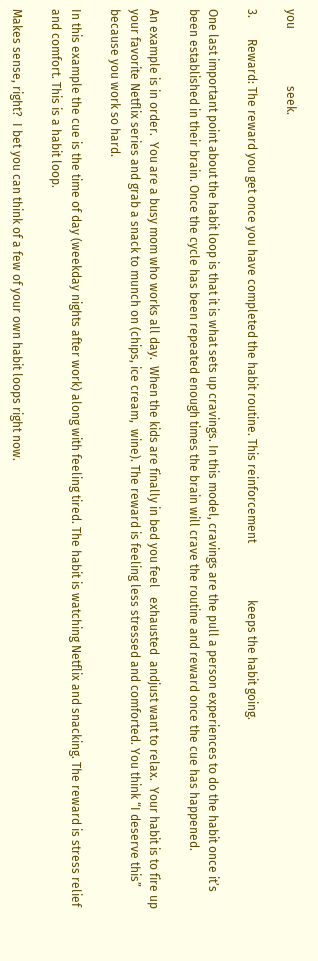you                   seek.

3.       Reward: The reward you get once you have completed the habit routine. This reinforcement                   keeps the habit going.

One last important point about the habit loop is that it is what sets up cravings. In this model, cravings are the pull a person experiences to do the habit once it’s been established in their brain. Once the cycle has been repeated enough times the brain will crave the routine and reward once the cue has happened.

An example is in order.  You are a busy mom who works all day.  When the kids are finally in bed you feel   exhausted  andjust want to relax.  Your habit is to fire up your favorite Netflix series and grab a snack to munch on (chips, ice cream,  wine). The reward is feeling less stressed and comforted. You think “I deserve this” because you work so hard.

In this example the cue is the time of day (weekday nights after work) along with feeling tired. The habit is watching Netflix and snacking. The reward is stress relief and comfort. This is a habit loop.

Makes sense, right?  I bet you can think of a few of your own habit loops right now.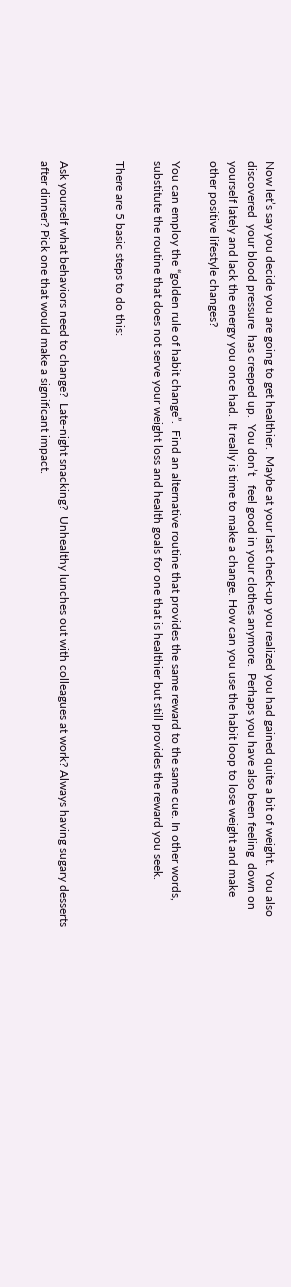Now let’s say you decide you are going to get healthier.  Maybe at your last check-up you realized you had gained quite a bit of weight.  You also discovered  your blood pressure  has creeped up.  You don’t   feel good in your clothes anymore.  Perhaps you have also been feeling  down on yourself lately and lack the energy you once had.  It really is time to make a change. How can you use the habit loop to lose weight and make other positive lifestyle changes?

You can employ the “golden rule of habit change”.  Find an alternative routine that provides the same reward to the same cue. In other words, substitute the routine that does not serve your weight loss and health goals for one that is healthier but still provides the reward you seek.

There are 5 basic steps to do this:


Ask yourself what behaviors need to change?  Late-night snacking?  Unhealthy lunches out with colleagues at work? Always having sugary desserts after dinner? Pick one that would make a significant impact.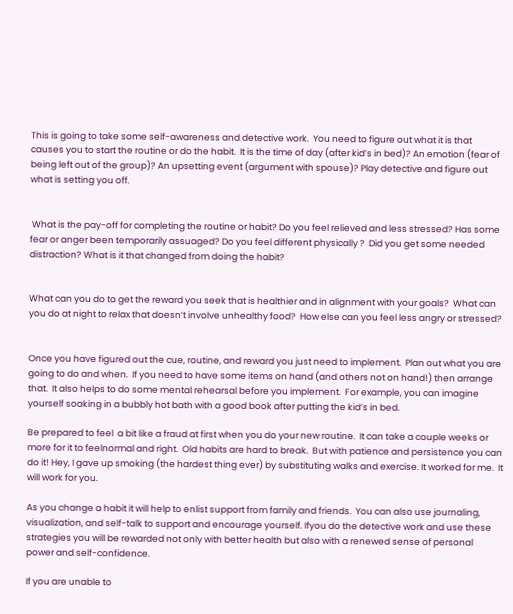This is going to take some self-awareness and detective work.  You need to figure out what it is that  causes you to start the routine or do the habit.  It is the time of day (after kid’s in bed)? An emotion (fear of being left out of the group)? An upsetting event (argument with spouse)? Play detective and figure out what is setting you off.


 What is the pay-off for completing the routine or habit? Do you feel relieved and less stressed? Has some fear or anger been temporarily assuaged? Do you feel different physically ?  Did you get some needed distraction? What is it that changed from doing the habit?


What can you do to get the reward you seek that is healthier and in alignment with your goals?  What can you do at night to relax that doesn’t involve unhealthy food?  How else can you feel less angry or stressed?


Once you have figured out the cue, routine, and reward you just need to implement.  Plan out what you are going to do and when.  If you need to have some items on hand (and others not on hand!) then arrange that.  It also helps to do some mental rehearsal before you implement.  For example, you can imagine yourself soaking in a bubbly hot bath with a good book after putting the kid’s in bed.

Be prepared to feel  a bit like a fraud at first when you do your new routine.  It can take a couple weeks or more for it to feelnormal and right.  Old habits are hard to break.  But with patience and persistence you can do it! Hey, I gave up smoking (the hardest thing ever) by substituting walks and exercise. It worked for me.  It will work for you.

As you change a habit it will help to enlist support from family and friends.  You can also use journaling, visualization, and self-talk to support and encourage yourself. Ifyou do the detective work and use these strategies you will be rewarded not only with better health but also with a renewed sense of personal  power and self-confidence.

If you are unable to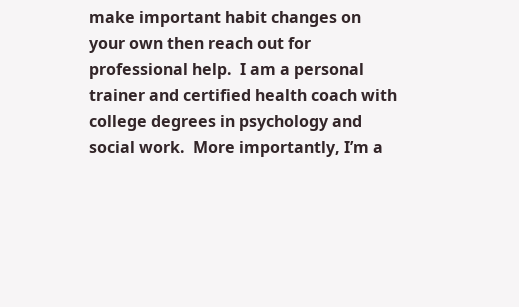make important habit changes on your own then reach out for professional help.  I am a personal trainer and certified health coach with college degrees in psychology and social work.  More importantly, I’m a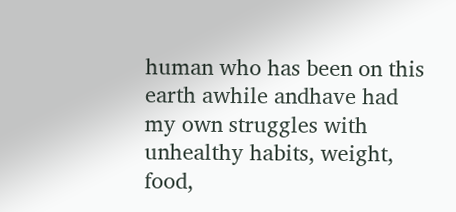human who has been on this earth awhile andhave had my own struggles with unhealthy habits, weight, food,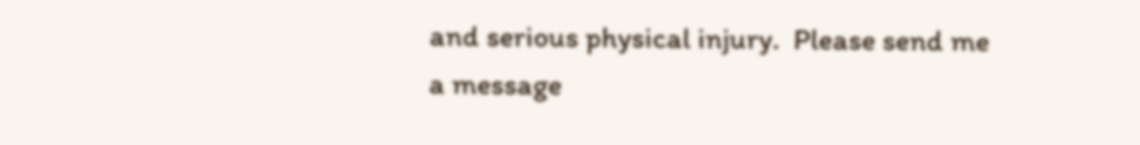and serious physical injury.  Please send me a message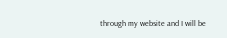through my website and I will be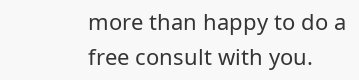more than happy to do a free consult with you.